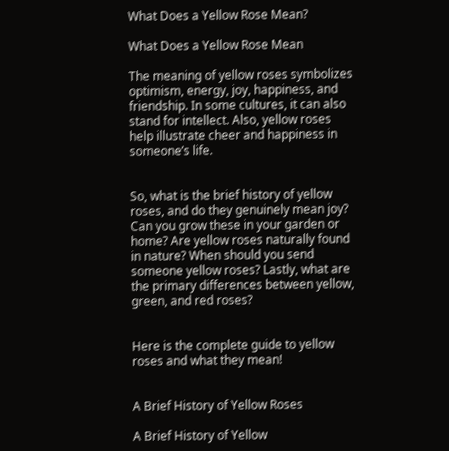What Does a Yellow Rose Mean?

What Does a Yellow Rose Mean

The meaning of yellow roses symbolizes optimism, energy, joy, happiness, and friendship. In some cultures, it can also stand for intellect. Also, yellow roses help illustrate cheer and happiness in someone’s life.


So, what is the brief history of yellow roses, and do they genuinely mean joy? Can you grow these in your garden or home? Are yellow roses naturally found in nature? When should you send someone yellow roses? Lastly, what are the primary differences between yellow, green, and red roses?


Here is the complete guide to yellow roses and what they mean!


A Brief History of Yellow Roses

A Brief History of Yellow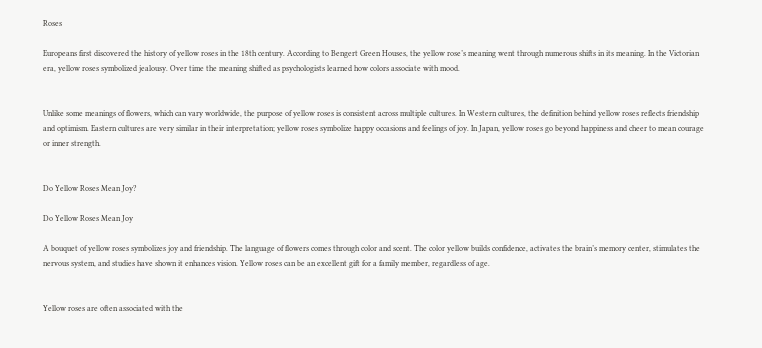Roses

Europeans first discovered the history of yellow roses in the 18th century. According to Bengert Green Houses, the yellow rose’s meaning went through numerous shifts in its meaning. In the Victorian era, yellow roses symbolized jealousy. Over time the meaning shifted as psychologists learned how colors associate with mood.


Unlike some meanings of flowers, which can vary worldwide, the purpose of yellow roses is consistent across multiple cultures. In Western cultures, the definition behind yellow roses reflects friendship and optimism. Eastern cultures are very similar in their interpretation; yellow roses symbolize happy occasions and feelings of joy. In Japan, yellow roses go beyond happiness and cheer to mean courage or inner strength.


Do Yellow Roses Mean Joy?

Do Yellow Roses Mean Joy

A bouquet of yellow roses symbolizes joy and friendship. The language of flowers comes through color and scent. The color yellow builds confidence, activates the brain’s memory center, stimulates the nervous system, and studies have shown it enhances vision. Yellow roses can be an excellent gift for a family member, regardless of age.


Yellow roses are often associated with the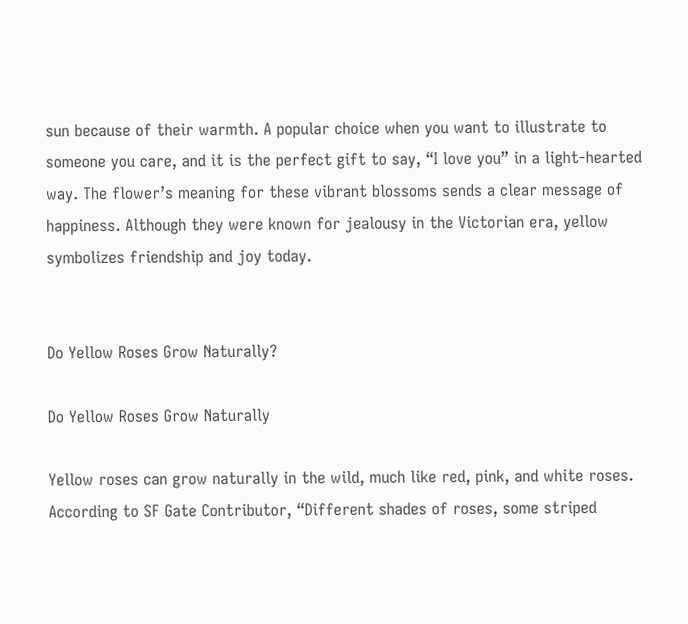sun because of their warmth. A popular choice when you want to illustrate to someone you care, and it is the perfect gift to say, “I love you” in a light-hearted way. The flower’s meaning for these vibrant blossoms sends a clear message of happiness. Although they were known for jealousy in the Victorian era, yellow symbolizes friendship and joy today.


Do Yellow Roses Grow Naturally?

Do Yellow Roses Grow Naturally

Yellow roses can grow naturally in the wild, much like red, pink, and white roses. According to SF Gate Contributor, “Different shades of roses, some striped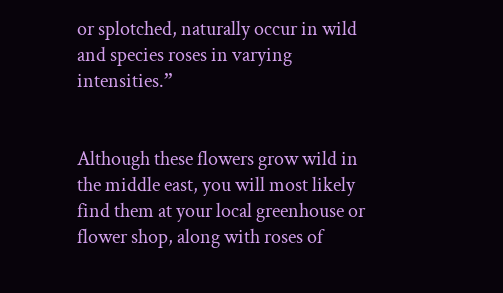or splotched, naturally occur in wild and species roses in varying intensities.”


Although these flowers grow wild in the middle east, you will most likely find them at your local greenhouse or flower shop, along with roses of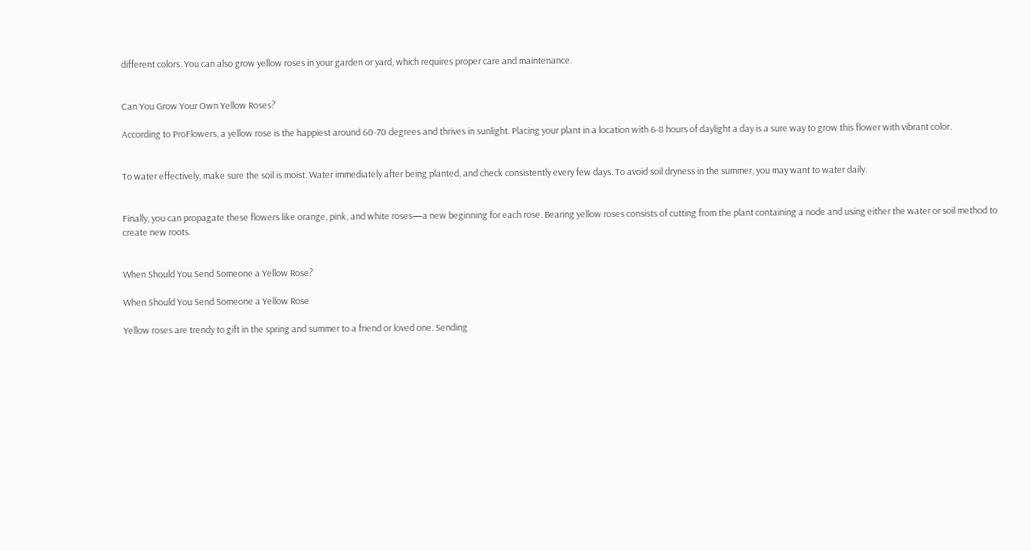different colors. You can also grow yellow roses in your garden or yard, which requires proper care and maintenance.


Can You Grow Your Own Yellow Roses?

According to ProFlowers, a yellow rose is the happiest around 60-70 degrees and thrives in sunlight. Placing your plant in a location with 6-8 hours of daylight a day is a sure way to grow this flower with vibrant color.


To water effectively, make sure the soil is moist. Water immediately after being planted, and check consistently every few days. To avoid soil dryness in the summer, you may want to water daily.


Finally, you can propagate these flowers like orange, pink, and white roses—a new beginning for each rose. Bearing yellow roses consists of cutting from the plant containing a node and using either the water or soil method to create new roots.


When Should You Send Someone a Yellow Rose?

When Should You Send Someone a Yellow Rose

Yellow roses are trendy to gift in the spring and summer to a friend or loved one. Sending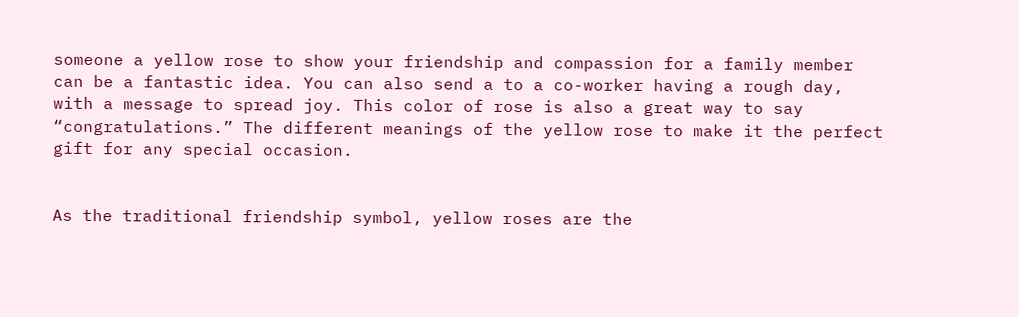someone a yellow rose to show your friendship and compassion for a family member can be a fantastic idea. You can also send a to a co-worker having a rough day, with a message to spread joy. This color of rose is also a great way to say “congratulations.” The different meanings of the yellow rose to make it the perfect gift for any special occasion.


As the traditional friendship symbol, yellow roses are the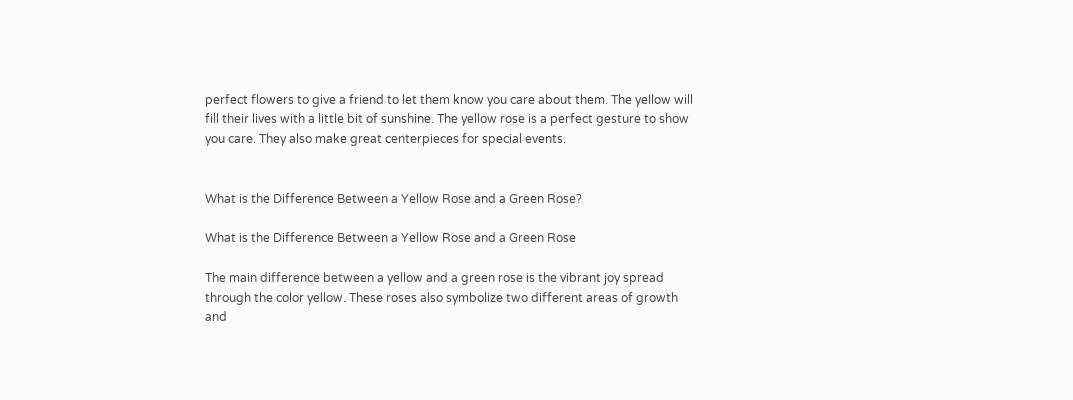perfect flowers to give a friend to let them know you care about them. The yellow will fill their lives with a little bit of sunshine. The yellow rose is a perfect gesture to show you care. They also make great centerpieces for special events.


What is the Difference Between a Yellow Rose and a Green Rose?

What is the Difference Between a Yellow Rose and a Green Rose

The main difference between a yellow and a green rose is the vibrant joy spread through the color yellow. These roses also symbolize two different areas of growth and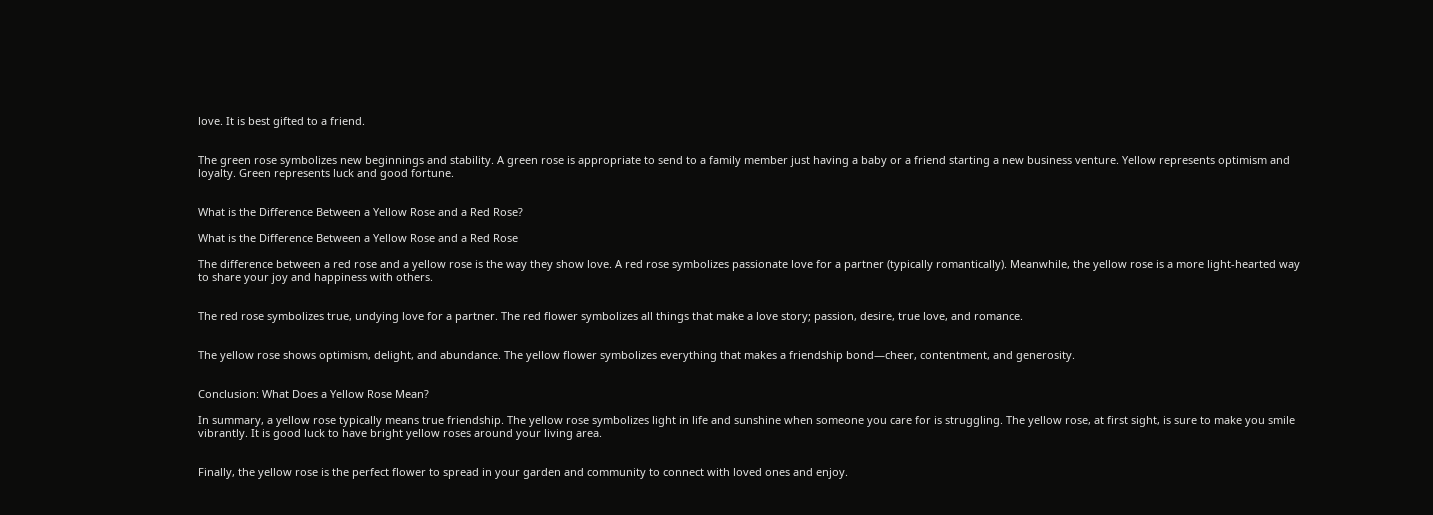love. It is best gifted to a friend.


The green rose symbolizes new beginnings and stability. A green rose is appropriate to send to a family member just having a baby or a friend starting a new business venture. Yellow represents optimism and loyalty. Green represents luck and good fortune.


What is the Difference Between a Yellow Rose and a Red Rose?

What is the Difference Between a Yellow Rose and a Red Rose

The difference between a red rose and a yellow rose is the way they show love. A red rose symbolizes passionate love for a partner (typically romantically). Meanwhile, the yellow rose is a more light-hearted way to share your joy and happiness with others.


The red rose symbolizes true, undying love for a partner. The red flower symbolizes all things that make a love story; passion, desire, true love, and romance.


The yellow rose shows optimism, delight, and abundance. The yellow flower symbolizes everything that makes a friendship bond—cheer, contentment, and generosity.


Conclusion: What Does a Yellow Rose Mean?

In summary, a yellow rose typically means true friendship. The yellow rose symbolizes light in life and sunshine when someone you care for is struggling. The yellow rose, at first sight, is sure to make you smile vibrantly. It is good luck to have bright yellow roses around your living area.


Finally, the yellow rose is the perfect flower to spread in your garden and community to connect with loved ones and enjoy.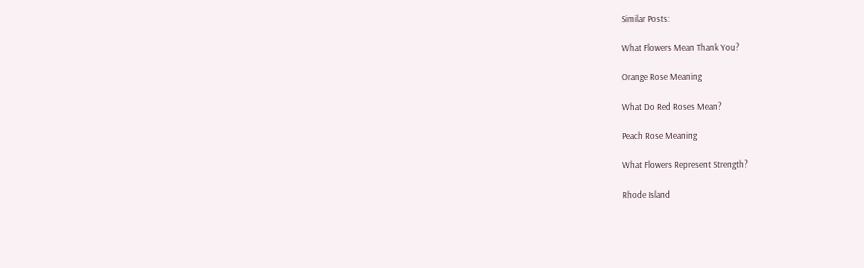Similar Posts:

What Flowers Mean Thank You?

Orange Rose Meaning

What Do Red Roses Mean?

Peach Rose Meaning

What Flowers Represent Strength?

Rhode Island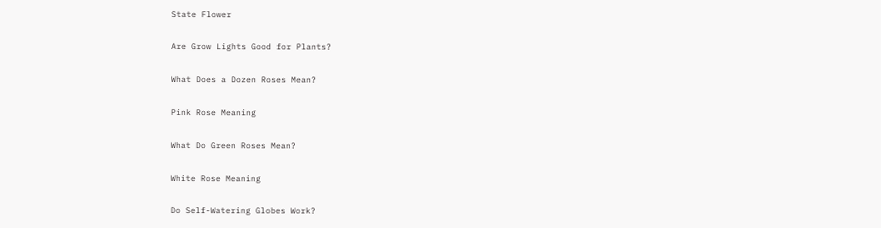State Flower

Are Grow Lights Good for Plants?

What Does a Dozen Roses Mean?

Pink Rose Meaning

What Do Green Roses Mean?

White Rose Meaning

Do Self-Watering Globes Work?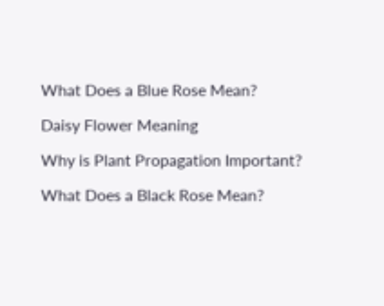What Does a Blue Rose Mean?

Daisy Flower Meaning

Why is Plant Propagation Important?

What Does a Black Rose Mean?